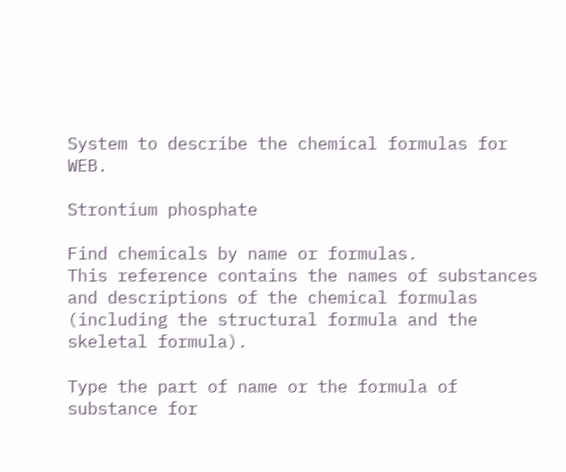System to describe the chemical formulas for WEB.

Strontium phosphate

Find chemicals by name or formulas.
This reference contains the names of substances and descriptions of the chemical formulas (including the structural formula and the skeletal formula).

Type the part of name or the formula of substance for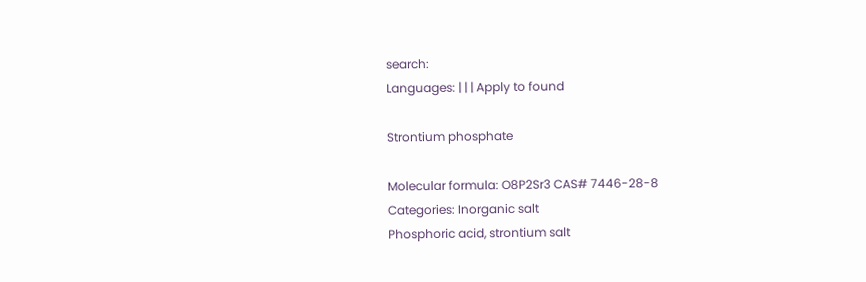search:
Languages: | | | Apply to found

Strontium phosphate

Molecular formula: O8P2Sr3 CAS# 7446-28-8
Categories: Inorganic salt
Phosphoric acid, strontium salt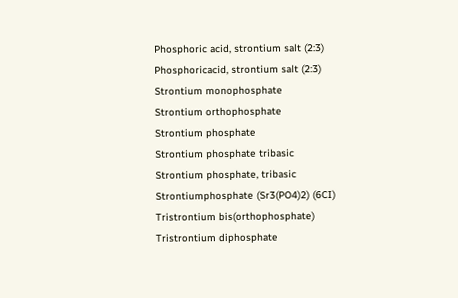Phosphoric acid, strontium salt (2:3)
Phosphoricacid, strontium salt (2:3)
Strontium monophosphate
Strontium orthophosphate
Strontium phosphate
Strontium phosphate tribasic
Strontium phosphate, tribasic
Strontiumphosphate (Sr3(PO4)2) (6CI)
Tristrontium bis(orthophosphate)
Tristrontium diphosphate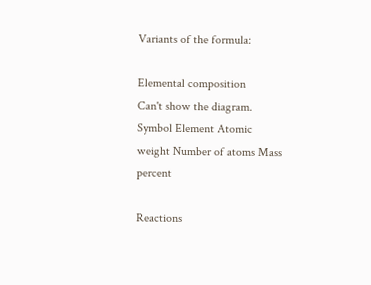Variants of the formula:

Elemental composition
Can't show the diagram.
Symbol Element Atomic weight Number of atoms Mass percent

Reactions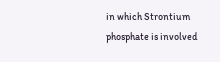in which Strontium phosphate is involved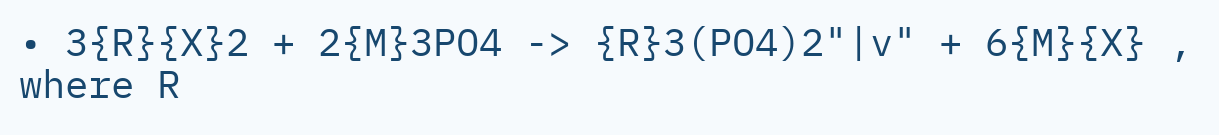• 3{R}{X}2 + 2{M}3PO4 -> {R}3(PO4)2"|v" + 6{M}{X} , where R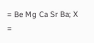= Be Mg Ca Sr Ba; X =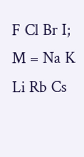F Cl Br I; M = Na K Li Rb Cs